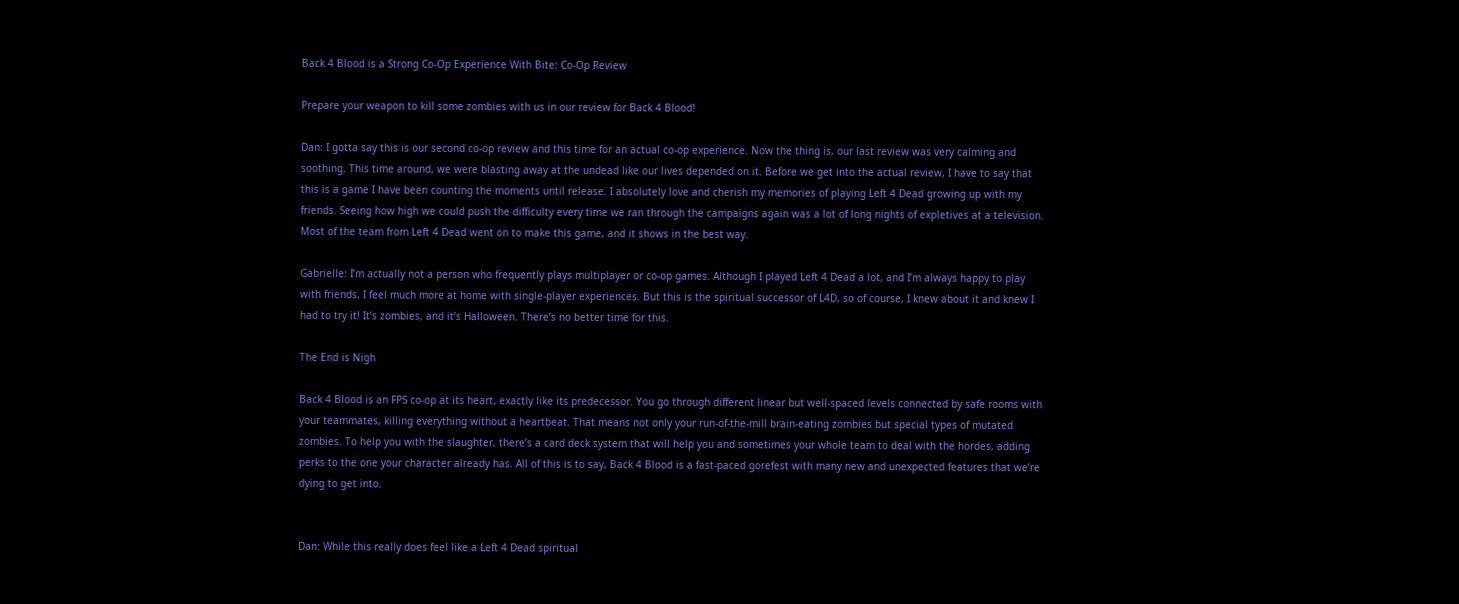Back 4 Blood is a Strong Co-Op Experience With Bite: Co-Op Review

Prepare your weapon to kill some zombies with us in our review for Back 4 Blood!

Dan: I gotta say this is our second co-op review and this time for an actual co-op experience. Now the thing is, our last review was very calming and soothing. This time around, we were blasting away at the undead like our lives depended on it. Before we get into the actual review, I have to say that this is a game I have been counting the moments until release. I absolutely love and cherish my memories of playing Left 4 Dead growing up with my friends. Seeing how high we could push the difficulty every time we ran through the campaigns again was a lot of long nights of expletives at a television. Most of the team from Left 4 Dead went on to make this game, and it shows in the best way.

Gabrielle: I’m actually not a person who frequently plays multiplayer or co-op games. Although I played Left 4 Dead a lot, and I’m always happy to play with friends, I feel much more at home with single-player experiences. But this is the spiritual successor of L4D, so of course, I knew about it and knew I had to try it! It’s zombies, and it’s Halloween. There’s no better time for this.

The End is Nigh

Back 4 Blood is an FPS co-op at its heart, exactly like its predecessor. You go through different linear but well-spaced levels connected by safe rooms with your teammates, killing everything without a heartbeat. That means not only your run-of-the-mill brain-eating zombies but special types of mutated zombies. To help you with the slaughter, there’s a card deck system that will help you and sometimes your whole team to deal with the hordes, adding perks to the one your character already has. All of this is to say, Back 4 Blood is a fast-paced gorefest with many new and unexpected features that we’re dying to get into.


Dan: While this really does feel like a Left 4 Dead spiritual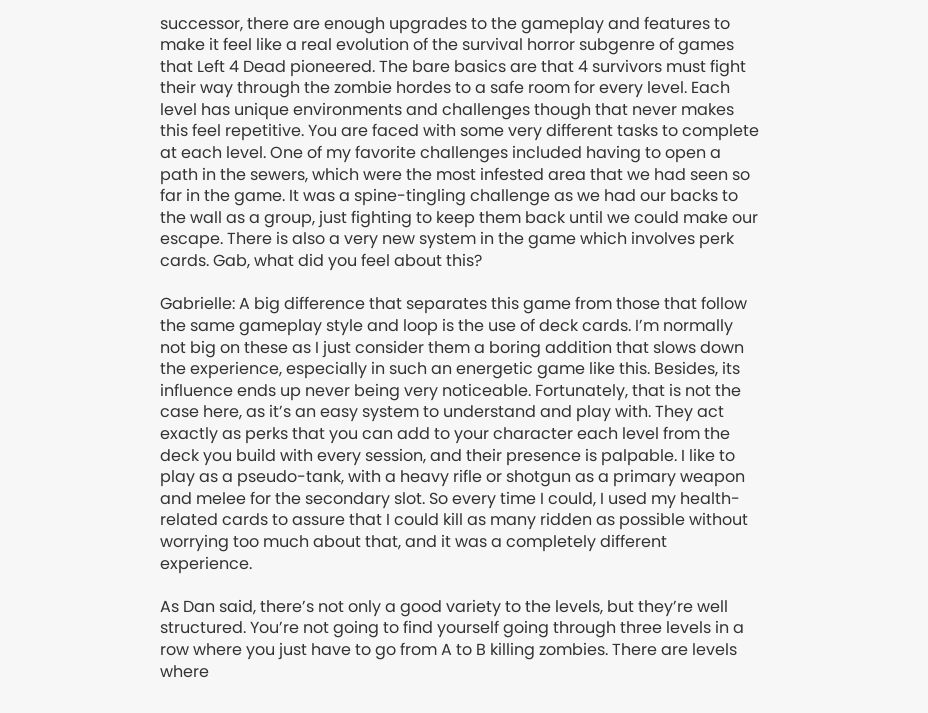successor, there are enough upgrades to the gameplay and features to make it feel like a real evolution of the survival horror subgenre of games that Left 4 Dead pioneered. The bare basics are that 4 survivors must fight their way through the zombie hordes to a safe room for every level. Each level has unique environments and challenges though that never makes this feel repetitive. You are faced with some very different tasks to complete at each level. One of my favorite challenges included having to open a path in the sewers, which were the most infested area that we had seen so far in the game. It was a spine-tingling challenge as we had our backs to the wall as a group, just fighting to keep them back until we could make our escape. There is also a very new system in the game which involves perk cards. Gab, what did you feel about this?

Gabrielle: A big difference that separates this game from those that follow the same gameplay style and loop is the use of deck cards. I’m normally not big on these as I just consider them a boring addition that slows down the experience, especially in such an energetic game like this. Besides, its influence ends up never being very noticeable. Fortunately, that is not the case here, as it’s an easy system to understand and play with. They act exactly as perks that you can add to your character each level from the deck you build with every session, and their presence is palpable. I like to play as a pseudo-tank, with a heavy rifle or shotgun as a primary weapon and melee for the secondary slot. So every time I could, I used my health-related cards to assure that I could kill as many ridden as possible without worrying too much about that, and it was a completely different experience.

As Dan said, there’s not only a good variety to the levels, but they’re well structured. You’re not going to find yourself going through three levels in a row where you just have to go from A to B killing zombies. There are levels where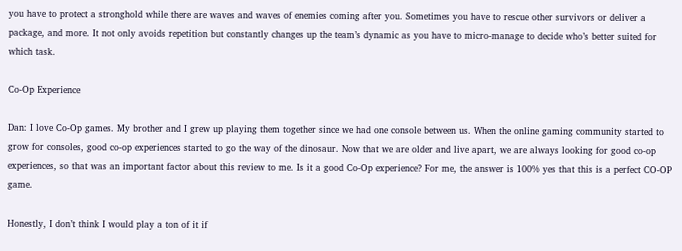you have to protect a stronghold while there are waves and waves of enemies coming after you. Sometimes you have to rescue other survivors or deliver a package, and more. It not only avoids repetition but constantly changes up the team’s dynamic as you have to micro-manage to decide who’s better suited for which task.

Co-Op Experience

Dan: I love Co-Op games. My brother and I grew up playing them together since we had one console between us. When the online gaming community started to grow for consoles, good co-op experiences started to go the way of the dinosaur. Now that we are older and live apart, we are always looking for good co-op experiences, so that was an important factor about this review to me. Is it a good Co-Op experience? For me, the answer is 100% yes that this is a perfect CO-OP game.

Honestly, I don’t think I would play a ton of it if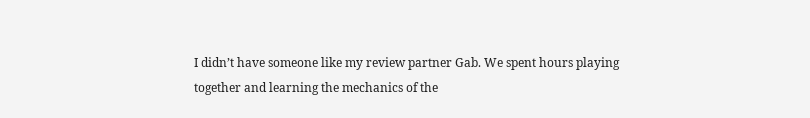I didn’t have someone like my review partner Gab. We spent hours playing together and learning the mechanics of the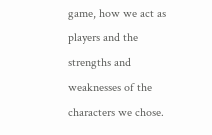game, how we act as players and the strengths and weaknesses of the characters we chose.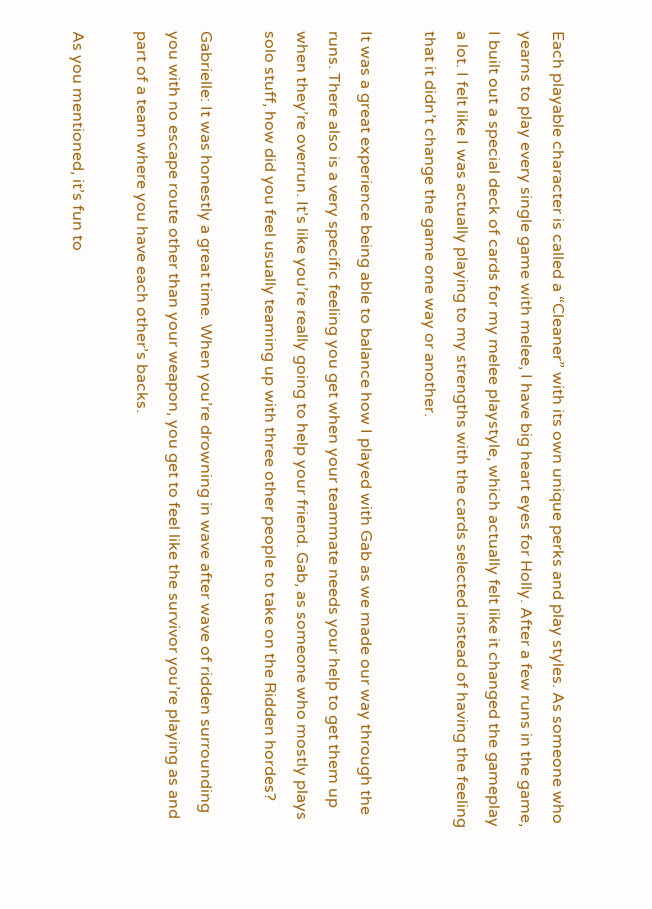Each playable character is called a “Cleaner” with its own unique perks and play styles. As someone who yearns to play every single game with melee, I have big heart eyes for Holly. After a few runs in the game, I built out a special deck of cards for my melee playstyle, which actually felt like it changed the gameplay a lot. I felt like I was actually playing to my strengths with the cards selected instead of having the feeling that it didn’t change the game one way or another.

It was a great experience being able to balance how I played with Gab as we made our way through the runs. There also is a very specific feeling you get when your teammate needs your help to get them up when they’re overrun. It’s like you’re really going to help your friend. Gab, as someone who mostly plays solo stuff, how did you feel usually teaming up with three other people to take on the Ridden hordes?

Gabrielle: It was honestly a great time. When you’re drowning in wave after wave of ridden surrounding you with no escape route other than your weapon, you get to feel like the survivor you’re playing as and part of a team where you have each other’s backs.

As you mentioned, it’s fun to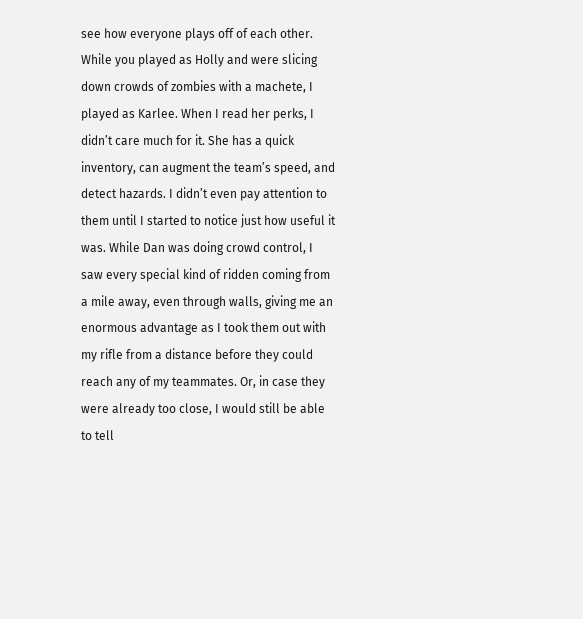see how everyone plays off of each other. While you played as Holly and were slicing down crowds of zombies with a machete, I played as Karlee. When I read her perks, I didn’t care much for it. She has a quick inventory, can augment the team’s speed, and detect hazards. I didn’t even pay attention to them until I started to notice just how useful it was. While Dan was doing crowd control, I saw every special kind of ridden coming from a mile away, even through walls, giving me an enormous advantage as I took them out with my rifle from a distance before they could reach any of my teammates. Or, in case they were already too close, I would still be able to tell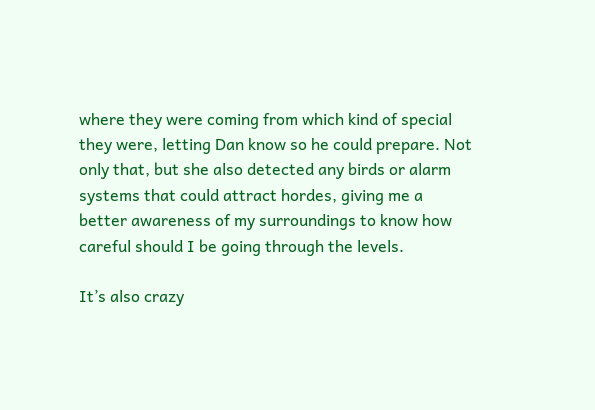where they were coming from which kind of special they were, letting Dan know so he could prepare. Not only that, but she also detected any birds or alarm systems that could attract hordes, giving me a better awareness of my surroundings to know how careful should I be going through the levels.

It’s also crazy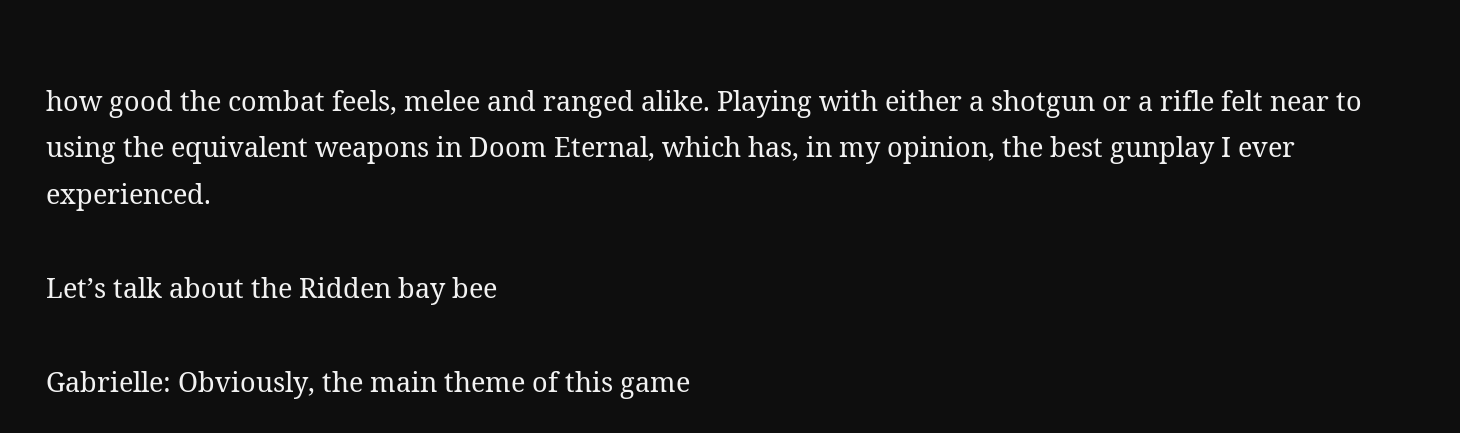how good the combat feels, melee and ranged alike. Playing with either a shotgun or a rifle felt near to using the equivalent weapons in Doom Eternal, which has, in my opinion, the best gunplay I ever experienced.

Let’s talk about the Ridden bay bee

Gabrielle: Obviously, the main theme of this game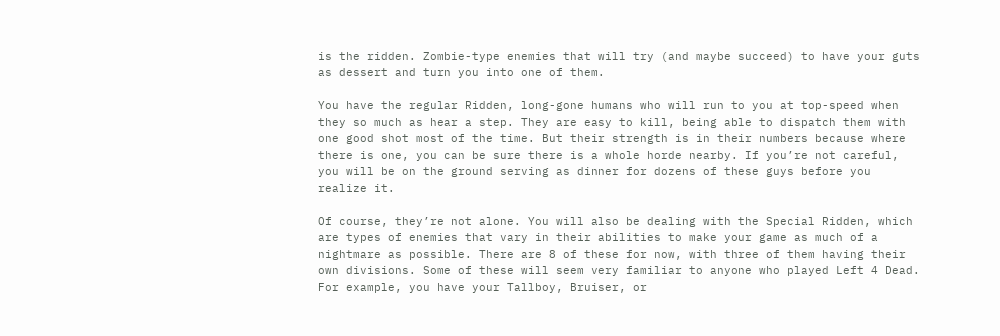is the ridden. Zombie-type enemies that will try (and maybe succeed) to have your guts as dessert and turn you into one of them.

You have the regular Ridden, long-gone humans who will run to you at top-speed when they so much as hear a step. They are easy to kill, being able to dispatch them with one good shot most of the time. But their strength is in their numbers because where there is one, you can be sure there is a whole horde nearby. If you’re not careful, you will be on the ground serving as dinner for dozens of these guys before you realize it.

Of course, they’re not alone. You will also be dealing with the Special Ridden, which are types of enemies that vary in their abilities to make your game as much of a nightmare as possible. There are 8 of these for now, with three of them having their own divisions. Some of these will seem very familiar to anyone who played Left 4 Dead. For example, you have your Tallboy, Bruiser, or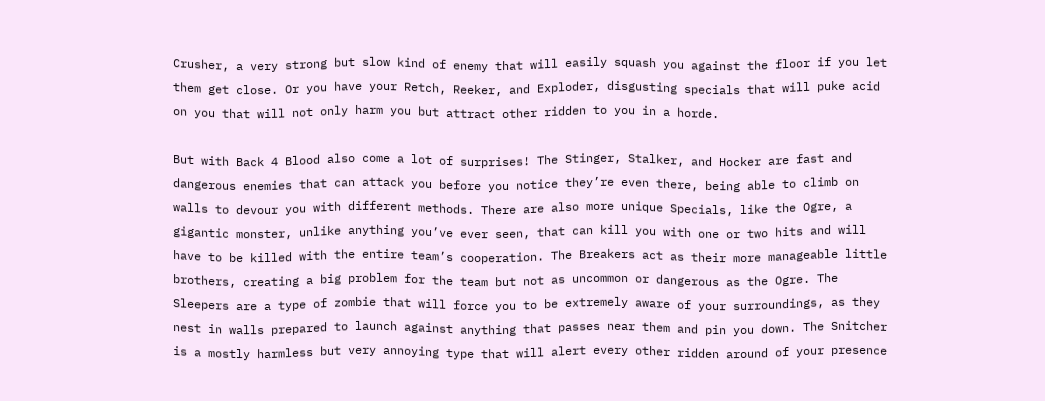Crusher, a very strong but slow kind of enemy that will easily squash you against the floor if you let them get close. Or you have your Retch, Reeker, and Exploder, disgusting specials that will puke acid on you that will not only harm you but attract other ridden to you in a horde.

But with Back 4 Blood also come a lot of surprises! The Stinger, Stalker, and Hocker are fast and dangerous enemies that can attack you before you notice they’re even there, being able to climb on walls to devour you with different methods. There are also more unique Specials, like the Ogre, a gigantic monster, unlike anything you’ve ever seen, that can kill you with one or two hits and will have to be killed with the entire team’s cooperation. The Breakers act as their more manageable little brothers, creating a big problem for the team but not as uncommon or dangerous as the Ogre. The Sleepers are a type of zombie that will force you to be extremely aware of your surroundings, as they nest in walls prepared to launch against anything that passes near them and pin you down. The Snitcher is a mostly harmless but very annoying type that will alert every other ridden around of your presence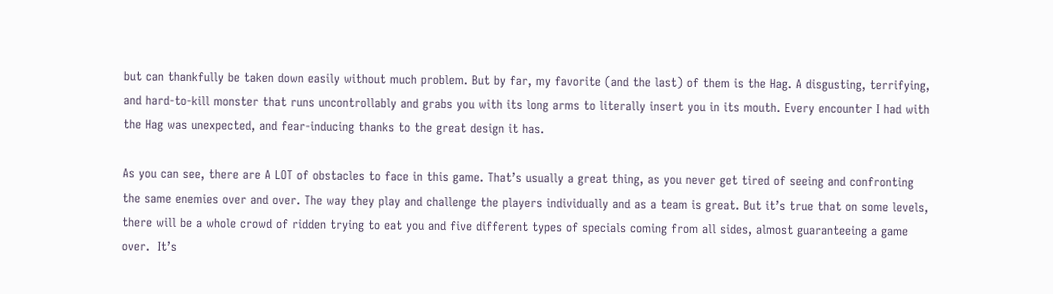but can thankfully be taken down easily without much problem. But by far, my favorite (and the last) of them is the Hag. A disgusting, terrifying, and hard-to-kill monster that runs uncontrollably and grabs you with its long arms to literally insert you in its mouth. Every encounter I had with the Hag was unexpected, and fear-inducing thanks to the great design it has.

As you can see, there are A LOT of obstacles to face in this game. That’s usually a great thing, as you never get tired of seeing and confronting the same enemies over and over. The way they play and challenge the players individually and as a team is great. But it’s true that on some levels, there will be a whole crowd of ridden trying to eat you and five different types of specials coming from all sides, almost guaranteeing a game over.  It’s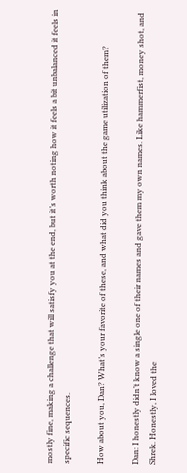mostly fine, making a challenge that will satisfy you at the end, but it’s worth noting how it feels a bit unbalanced it feels in specific sequences.

How about you, Dan? What’s your favorite of these, and what did you think about the game utilization of them?

Dan: I honestly didn’t know a single one of their names and gave them my own names. Like hammerfist, money shot, and Shrek. Honestly, I loved the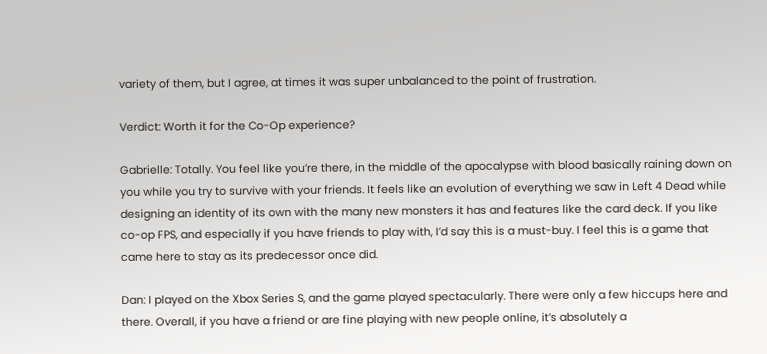variety of them, but I agree, at times it was super unbalanced to the point of frustration.

Verdict: Worth it for the Co-Op experience?

Gabrielle: Totally. You feel like you’re there, in the middle of the apocalypse with blood basically raining down on you while you try to survive with your friends. It feels like an evolution of everything we saw in Left 4 Dead while designing an identity of its own with the many new monsters it has and features like the card deck. If you like co-op FPS, and especially if you have friends to play with, I’d say this is a must-buy. I feel this is a game that came here to stay as its predecessor once did.

Dan: I played on the Xbox Series S, and the game played spectacularly. There were only a few hiccups here and there. Overall, if you have a friend or are fine playing with new people online, it’s absolutely a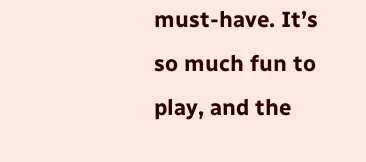must-have. It’s so much fun to play, and the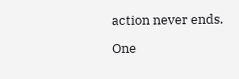action never ends.

One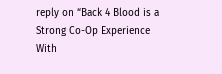reply on “Back 4 Blood is a Strong Co-Op Experience With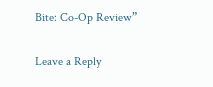Bite: Co-Op Review”

Leave a Reply